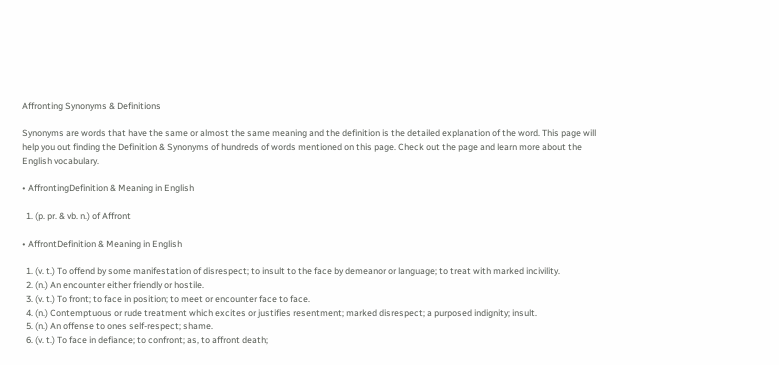Affronting Synonyms & Definitions

Synonyms are words that have the same or almost the same meaning and the definition is the detailed explanation of the word. This page will help you out finding the Definition & Synonyms of hundreds of words mentioned on this page. Check out the page and learn more about the English vocabulary.

• AffrontingDefinition & Meaning in English

  1. (p. pr. & vb. n.) of Affront

• AffrontDefinition & Meaning in English

  1. (v. t.) To offend by some manifestation of disrespect; to insult to the face by demeanor or language; to treat with marked incivility.
  2. (n.) An encounter either friendly or hostile.
  3. (v. t.) To front; to face in position; to meet or encounter face to face.
  4. (n.) Contemptuous or rude treatment which excites or justifies resentment; marked disrespect; a purposed indignity; insult.
  5. (n.) An offense to ones self-respect; shame.
  6. (v. t.) To face in defiance; to confront; as, to affront death;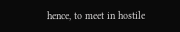hence, to meet in hostile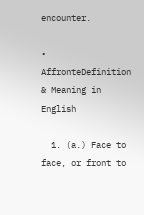encounter.

• AffronteDefinition & Meaning in English

  1. (a.) Face to face, or front to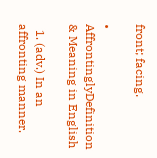front; facing.

• AffrontinglyDefinition & Meaning in English

  1. (adv.) In an affronting manner.